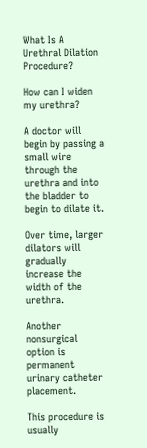What Is A Urethral Dilation Procedure?

How can I widen my urethra?

A doctor will begin by passing a small wire through the urethra and into the bladder to begin to dilate it.

Over time, larger dilators will gradually increase the width of the urethra.

Another nonsurgical option is permanent urinary catheter placement.

This procedure is usually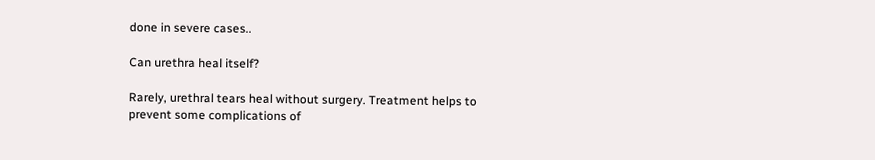done in severe cases..

Can urethra heal itself?

Rarely, urethral tears heal without surgery. Treatment helps to prevent some complications of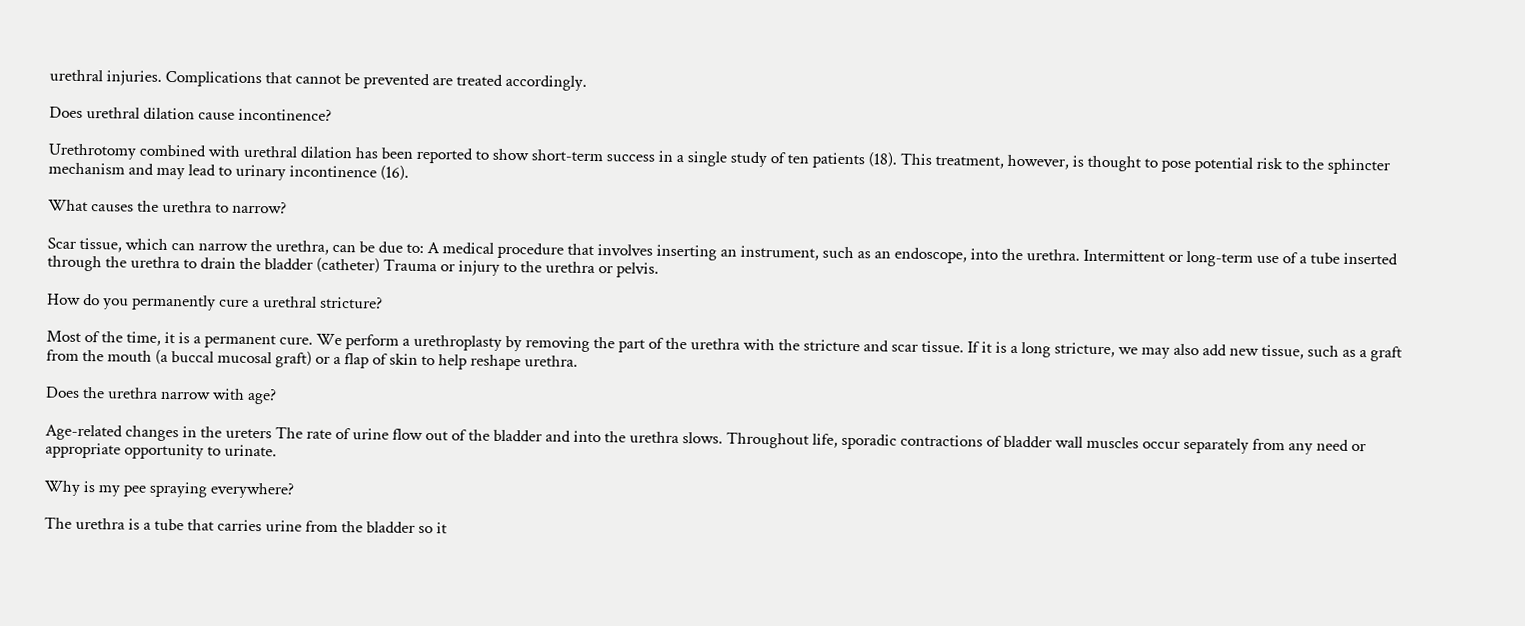urethral injuries. Complications that cannot be prevented are treated accordingly.

Does urethral dilation cause incontinence?

Urethrotomy combined with urethral dilation has been reported to show short-term success in a single study of ten patients (18). This treatment, however, is thought to pose potential risk to the sphincter mechanism and may lead to urinary incontinence (16).

What causes the urethra to narrow?

Scar tissue, which can narrow the urethra, can be due to: A medical procedure that involves inserting an instrument, such as an endoscope, into the urethra. Intermittent or long-term use of a tube inserted through the urethra to drain the bladder (catheter) Trauma or injury to the urethra or pelvis.

How do you permanently cure a urethral stricture?

Most of the time, it is a permanent cure. We perform a urethroplasty by removing the part of the urethra with the stricture and scar tissue. If it is a long stricture, we may also add new tissue, such as a graft from the mouth (a buccal mucosal graft) or a flap of skin to help reshape urethra.

Does the urethra narrow with age?

Age-related changes in the ureters The rate of urine flow out of the bladder and into the urethra slows. Throughout life, sporadic contractions of bladder wall muscles occur separately from any need or appropriate opportunity to urinate.

Why is my pee spraying everywhere?

The urethra is a tube that carries urine from the bladder so it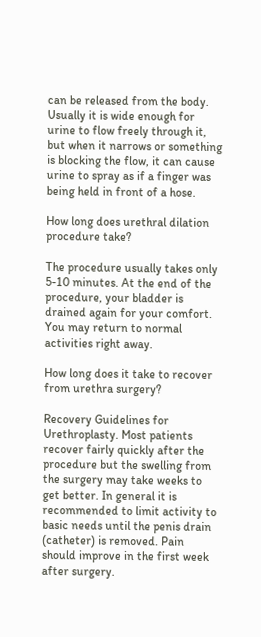can be released from the body. Usually it is wide enough for urine to flow freely through it, but when it narrows or something is blocking the flow, it can cause urine to spray as if a finger was being held in front of a hose.

How long does urethral dilation procedure take?

The procedure usually takes only 5-10 minutes. At the end of the procedure, your bladder is drained again for your comfort. You may return to normal activities right away.

How long does it take to recover from urethra surgery?

Recovery Guidelines for Urethroplasty. Most patients recover fairly quickly after the procedure but the swelling from the surgery may take weeks to get better. In general it is recommended to limit activity to basic needs until the penis drain (catheter) is removed. Pain should improve in the first week after surgery.